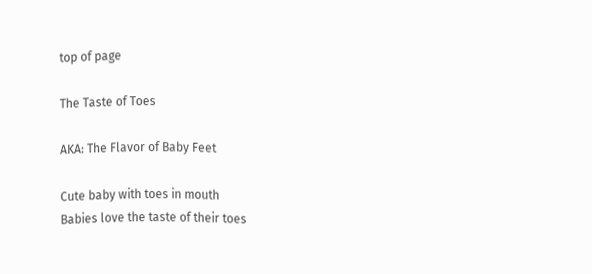top of page

The Taste of Toes

AKA: The Flavor of Baby Feet

Cute baby with toes in mouth
Babies love the taste of their toes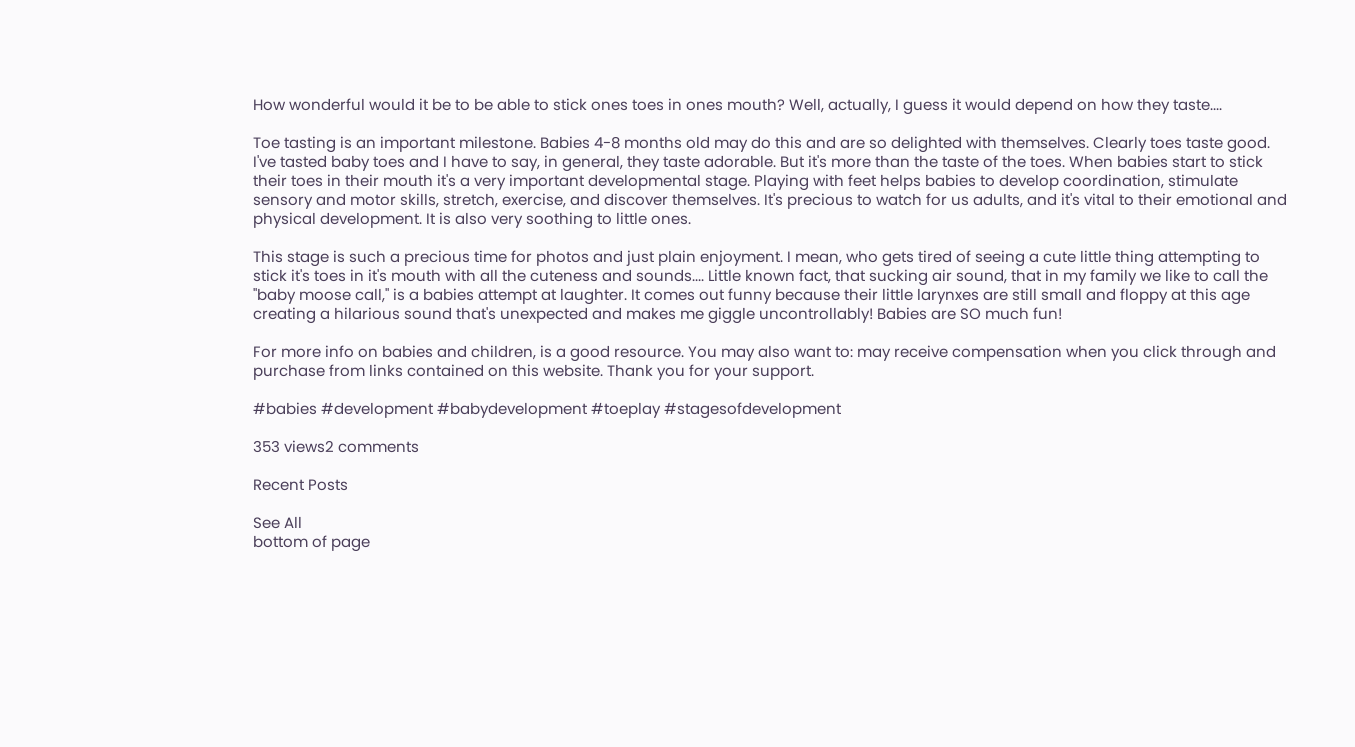How wonderful would it be to be able to stick ones toes in ones mouth? Well, actually, I guess it would depend on how they taste....

Toe tasting is an important milestone. Babies 4-8 months old may do this and are so delighted with themselves. Clearly toes taste good. I've tasted baby toes and I have to say, in general, they taste adorable. But it's more than the taste of the toes. When babies start to stick their toes in their mouth it's a very important developmental stage. Playing with feet helps babies to develop coordination, stimulate sensory and motor skills, stretch, exercise, and discover themselves. It's precious to watch for us adults, and it's vital to their emotional and physical development. It is also very soothing to little ones.

This stage is such a precious time for photos and just plain enjoyment. I mean, who gets tired of seeing a cute little thing attempting to stick it's toes in it's mouth with all the cuteness and sounds.... Little known fact, that sucking air sound, that in my family we like to call the "baby moose call," is a babies attempt at laughter. It comes out funny because their little larynxes are still small and floppy at this age creating a hilarious sound that's unexpected and makes me giggle uncontrollably! Babies are SO much fun!

For more info on babies and children, is a good resource. You may also want to: may receive compensation when you click through and purchase from links contained on this website. Thank you for your support.

#babies #development #babydevelopment #toeplay #stagesofdevelopment

353 views2 comments

Recent Posts

See All
bottom of page